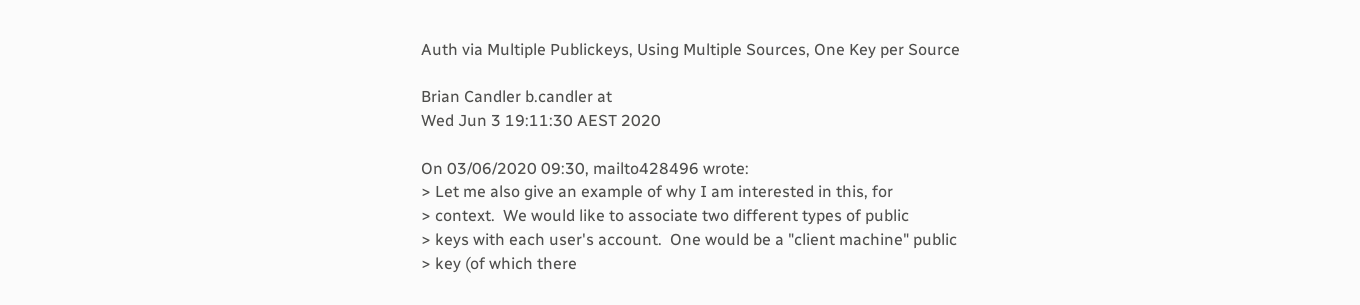Auth via Multiple Publickeys, Using Multiple Sources, One Key per Source

Brian Candler b.candler at
Wed Jun 3 19:11:30 AEST 2020

On 03/06/2020 09:30, mailto428496 wrote:
> Let me also give an example of why I am interested in this, for
> context.  We would like to associate two different types of public
> keys with each user's account.  One would be a "client machine" public
> key (of which there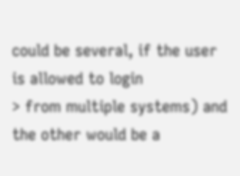could be several, if the user is allowed to login
> from multiple systems) and the other would be a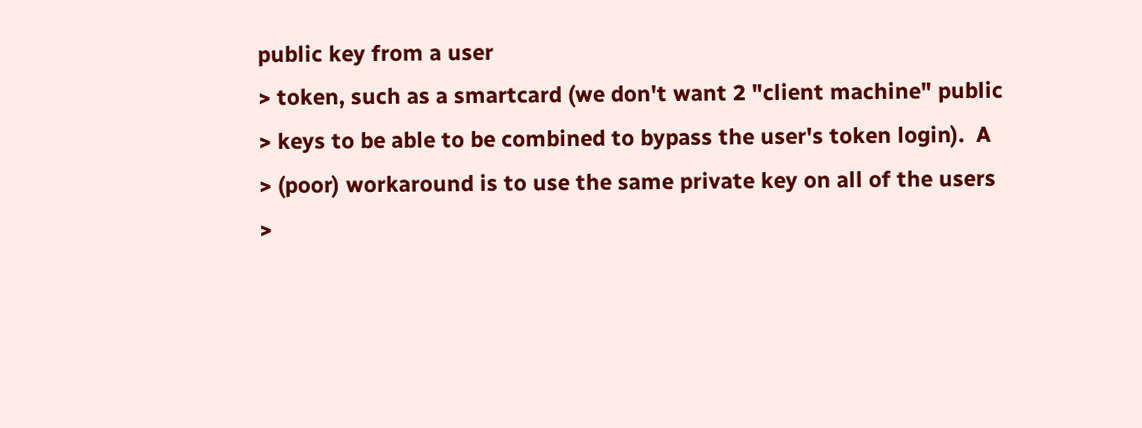public key from a user
> token, such as a smartcard (we don't want 2 "client machine" public
> keys to be able to be combined to bypass the user's token login).  A
> (poor) workaround is to use the same private key on all of the users
>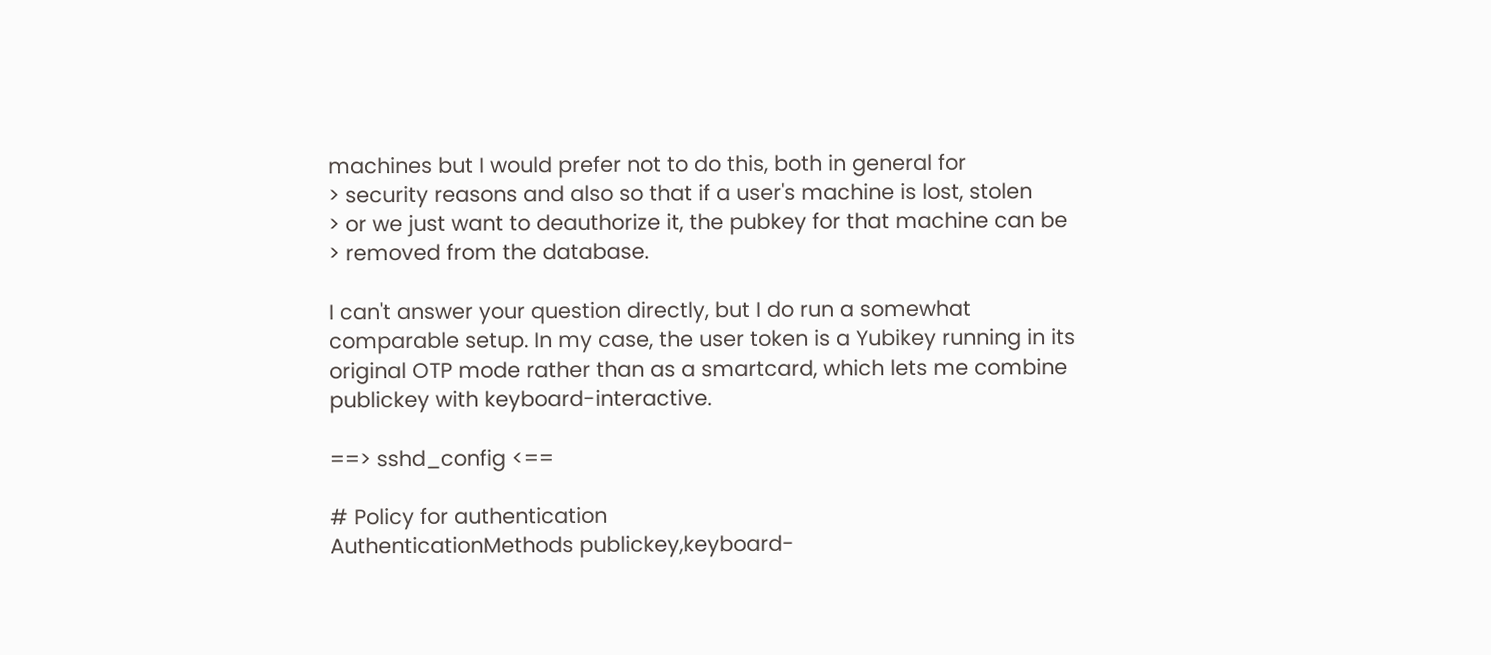machines but I would prefer not to do this, both in general for
> security reasons and also so that if a user's machine is lost, stolen
> or we just want to deauthorize it, the pubkey for that machine can be
> removed from the database.

I can't answer your question directly, but I do run a somewhat
comparable setup. In my case, the user token is a Yubikey running in its
original OTP mode rather than as a smartcard, which lets me combine
publickey with keyboard-interactive.

==> sshd_config <==

# Policy for authentication
AuthenticationMethods publickey,keyboard-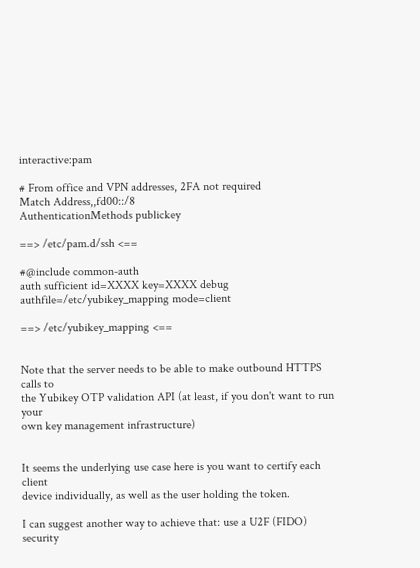interactive:pam

# From office and VPN addresses, 2FA not required
Match Address,,fd00::/8
AuthenticationMethods publickey

==> /etc/pam.d/ssh <==

#@include common-auth
auth sufficient id=XXXX key=XXXX debug
authfile=/etc/yubikey_mapping mode=client

==> /etc/yubikey_mapping <==


Note that the server needs to be able to make outbound HTTPS calls to
the Yubikey OTP validation API (at least, if you don't want to run your
own key management infrastructure)


It seems the underlying use case here is you want to certify each client
device individually, as well as the user holding the token.

I can suggest another way to achieve that: use a U2F (FIDO) security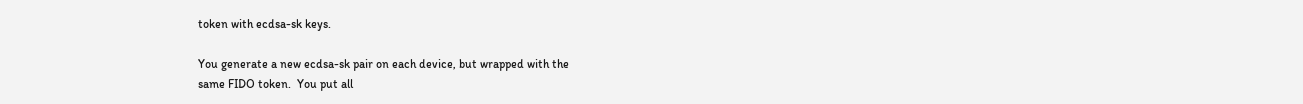token with ecdsa-sk keys.

You generate a new ecdsa-sk pair on each device, but wrapped with the
same FIDO token.  You put all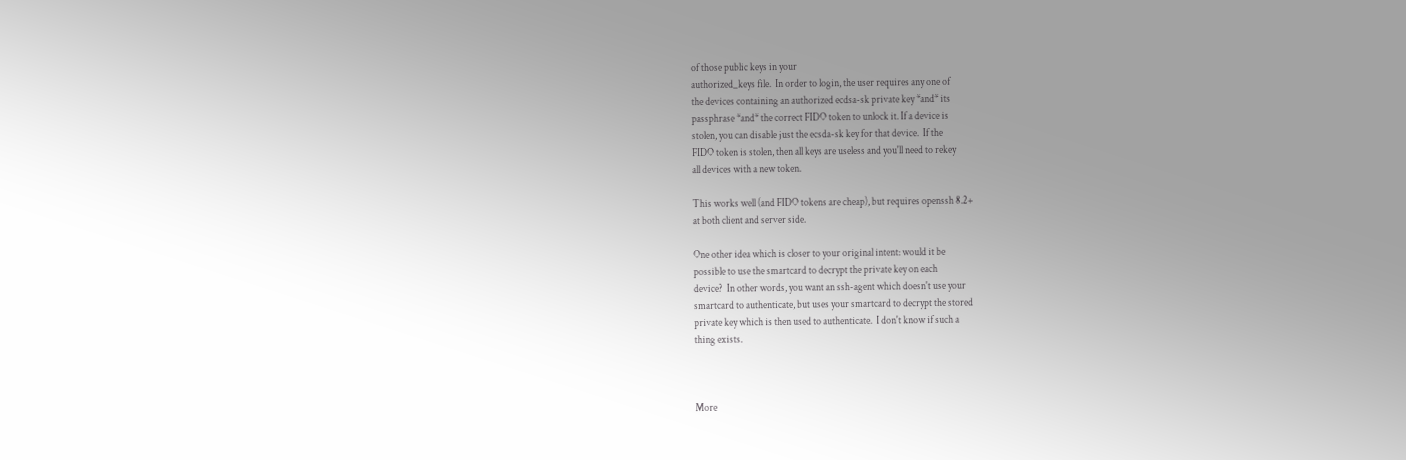of those public keys in your
authorized_keys file.  In order to login, the user requires any one of
the devices containing an authorized ecdsa-sk private key *and* its
passphrase *and* the correct FIDO token to unlock it. If a device is
stolen, you can disable just the ecsda-sk key for that device.  If the
FIDO token is stolen, then all keys are useless and you'll need to rekey
all devices with a new token.

This works well (and FIDO tokens are cheap), but requires openssh 8.2+
at both client and server side.

One other idea which is closer to your original intent: would it be
possible to use the smartcard to decrypt the private key on each
device?  In other words, you want an ssh-agent which doesn't use your
smartcard to authenticate, but uses your smartcard to decrypt the stored
private key which is then used to authenticate.  I don't know if such a
thing exists.



More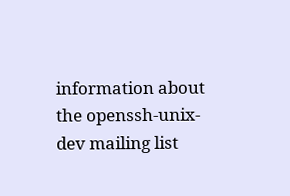information about the openssh-unix-dev mailing list